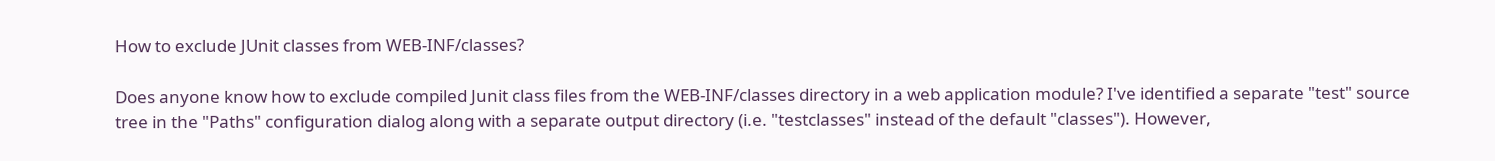How to exclude JUnit classes from WEB-INF/classes?

Does anyone know how to exclude compiled Junit class files from the WEB-INF/classes directory in a web application module? I've identified a separate "test" source tree in the "Paths" configuration dialog along with a separate output directory (i.e. "testclasses" instead of the default "classes"). However,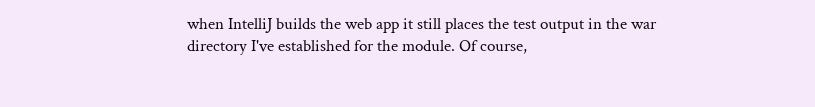when IntelliJ builds the web app it still places the test output in the war directory I've established for the module. Of course,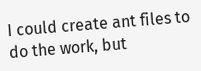I could create ant files to do the work, but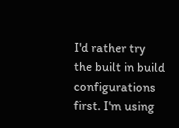I'd rather try the built in build configurations first. I'm using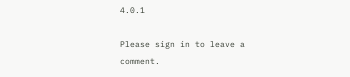4.0.1

Please sign in to leave a comment.